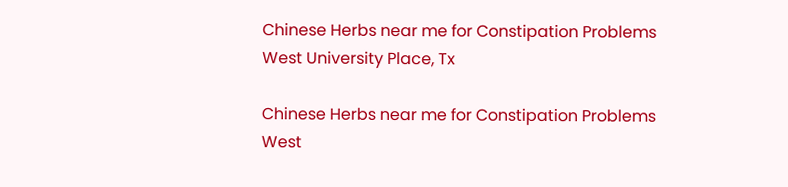Chinese Herbs near me for Constipation Problems West University Place, Tx

Chinese Herbs near me for Constipation Problems West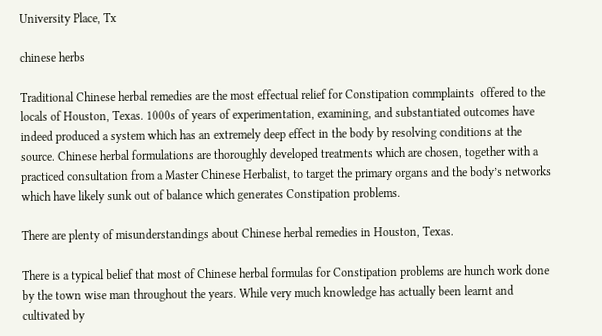University Place, Tx

chinese herbs

Traditional Chinese herbal remedies are the most effectual relief for Constipation commplaints  offered to the locals of Houston, Texas. 1000s of years of experimentation, examining, and substantiated outcomes have indeed produced a system which has an extremely deep effect in the body by resolving conditions at the source. Chinese herbal formulations are thoroughly developed treatments which are chosen, together with a practiced consultation from a Master Chinese Herbalist, to target the primary organs and the body’s networks which have likely sunk out of balance which generates Constipation problems.

There are plenty of misunderstandings about Chinese herbal remedies in Houston, Texas.

There is a typical belief that most of Chinese herbal formulas for Constipation problems are hunch work done by the town wise man throughout the years. While very much knowledge has actually been learnt and cultivated by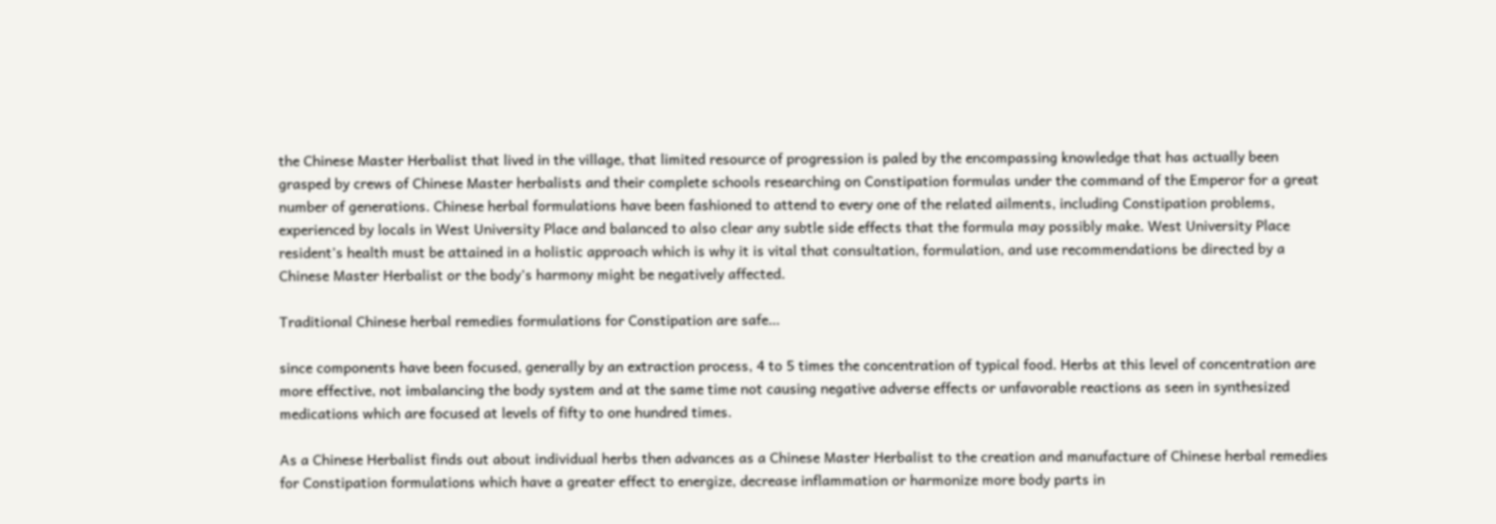the Chinese Master Herbalist that lived in the village, that limited resource of progression is paled by the encompassing knowledge that has actually been grasped by crews of Chinese Master herbalists and their complete schools researching on Constipation formulas under the command of the Emperor for a great number of generations. Chinese herbal formulations have been fashioned to attend to every one of the related ailments, including Constipation problems, experienced by locals in West University Place and balanced to also clear any subtle side effects that the formula may possibly make. West University Place resident’s health must be attained in a holistic approach which is why it is vital that consultation, formulation, and use recommendations be directed by a Chinese Master Herbalist or the body’s harmony might be negatively affected.

Traditional Chinese herbal remedies formulations for Constipation are safe…

since components have been focused, generally by an extraction process, 4 to 5 times the concentration of typical food. Herbs at this level of concentration are more effective, not imbalancing the body system and at the same time not causing negative adverse effects or unfavorable reactions as seen in synthesized medications which are focused at levels of fifty to one hundred times.

As a Chinese Herbalist finds out about individual herbs then advances as a Chinese Master Herbalist to the creation and manufacture of Chinese herbal remedies for Constipation formulations which have a greater effect to energize, decrease inflammation or harmonize more body parts in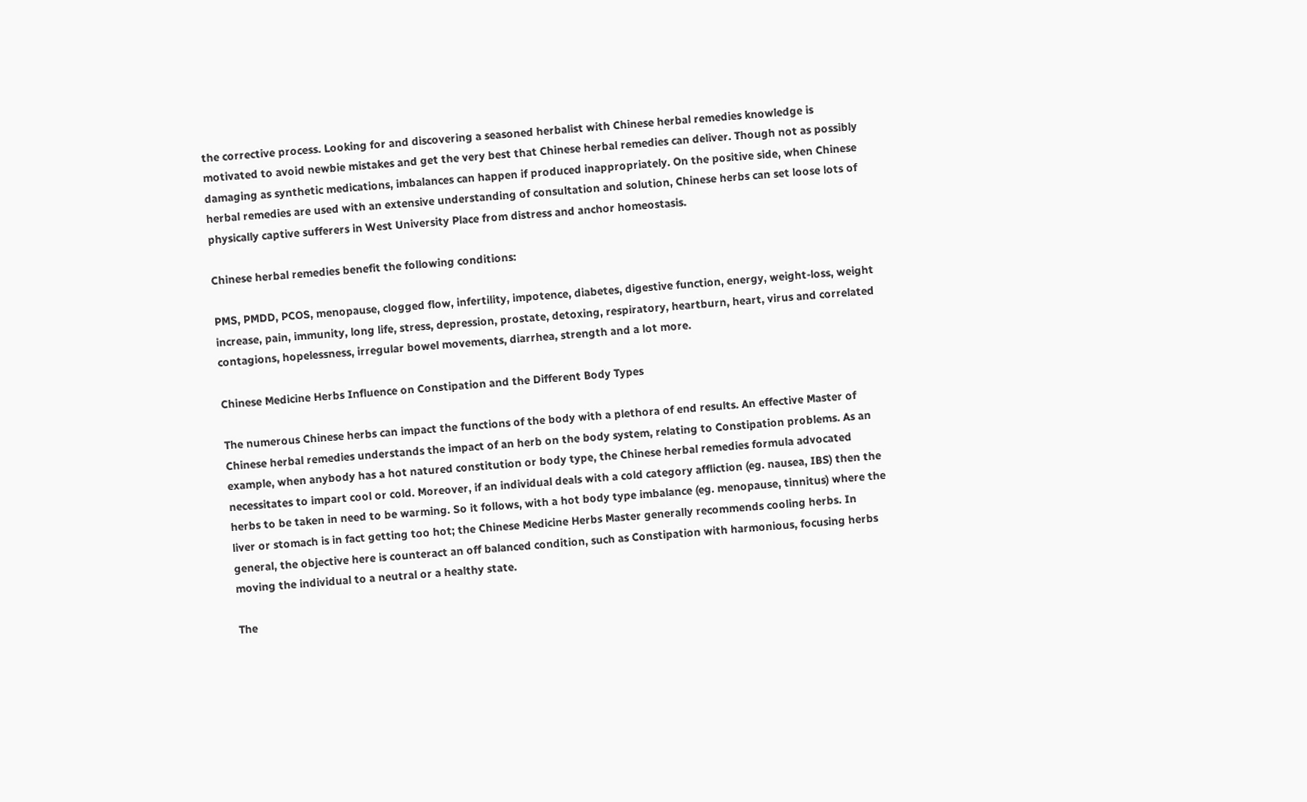the corrective process. Looking for and discovering a seasoned herbalist with Chinese herbal remedies knowledge is motivated to avoid newbie mistakes and get the very best that Chinese herbal remedies can deliver. Though not as possibly damaging as synthetic medications, imbalances can happen if produced inappropriately. On the positive side, when Chinese herbal remedies are used with an extensive understanding of consultation and solution, Chinese herbs can set loose lots of physically captive sufferers in West University Place from distress and anchor homeostasis.

Chinese herbal remedies benefit the following conditions:

PMS, PMDD, PCOS, menopause, clogged flow, infertility, impotence, diabetes, digestive function, energy, weight-loss, weight increase, pain, immunity, long life, stress, depression, prostate, detoxing, respiratory, heartburn, heart, virus and correlated contagions, hopelessness, irregular bowel movements, diarrhea, strength and a lot more.

Chinese Medicine Herbs Influence on Constipation and the Different Body Types

The numerous Chinese herbs can impact the functions of the body with a plethora of end results. An effective Master of Chinese herbal remedies understands the impact of an herb on the body system, relating to Constipation problems. As an example, when anybody has a hot natured constitution or body type, the Chinese herbal remedies formula advocated necessitates to impart cool or cold. Moreover, if an individual deals with a cold category affliction (eg. nausea, IBS) then the herbs to be taken in need to be warming. So it follows, with a hot body type imbalance (eg. menopause, tinnitus) where the liver or stomach is in fact getting too hot; the Chinese Medicine Herbs Master generally recommends cooling herbs. In general, the objective here is counteract an off balanced condition, such as Constipation with harmonious, focusing herbs moving the individual to a neutral or a healthy state.

The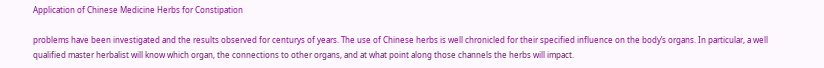Application of Chinese Medicine Herbs for Constipation

problems have been investigated and the results observed for centurys of years. The use of Chinese herbs is well chronicled for their specified influence on the body’s organs. In particular, a well qualified master herbalist will know which organ, the connections to other organs, and at what point along those channels the herbs will impact.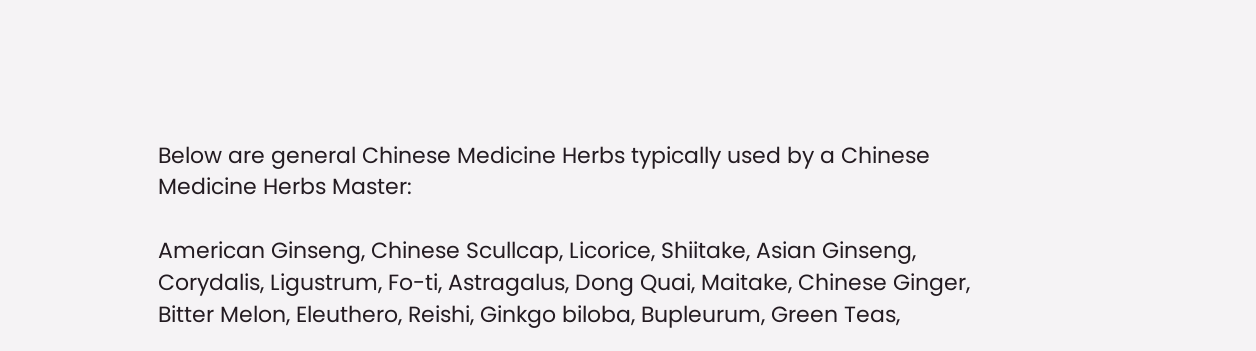Below are general Chinese Medicine Herbs typically used by a Chinese Medicine Herbs Master:

American Ginseng, Chinese Scullcap, Licorice, Shiitake, Asian Ginseng, Corydalis, Ligustrum, Fo-ti, Astragalus, Dong Quai, Maitake, Chinese Ginger, Bitter Melon, Eleuthero, Reishi, Ginkgo biloba, Bupleurum, Green Teas,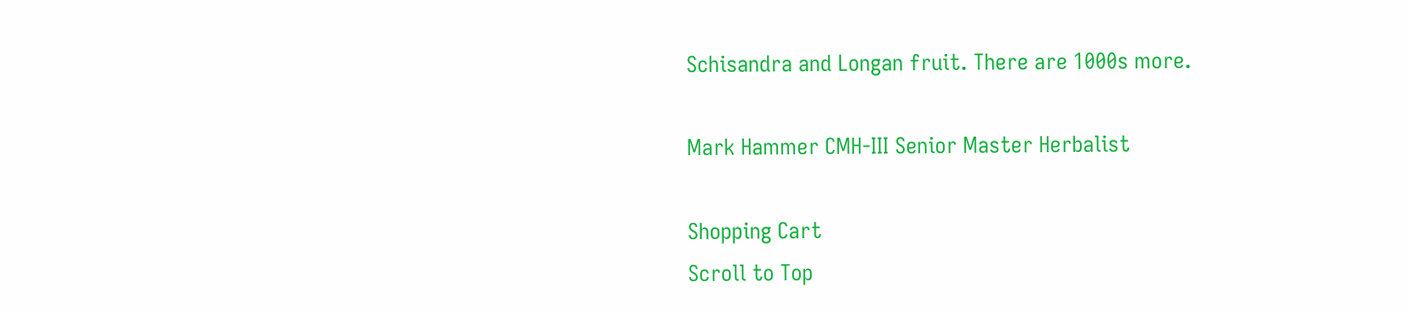Schisandra and Longan fruit. There are 1000s more.

Mark Hammer CMH-III Senior Master Herbalist

Shopping Cart
Scroll to Top